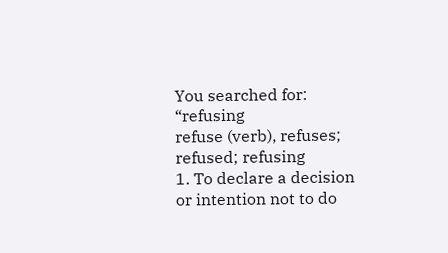You searched for: “refusing
refuse (verb), refuses; refused; refusing
1. To declare a decision or intention not to do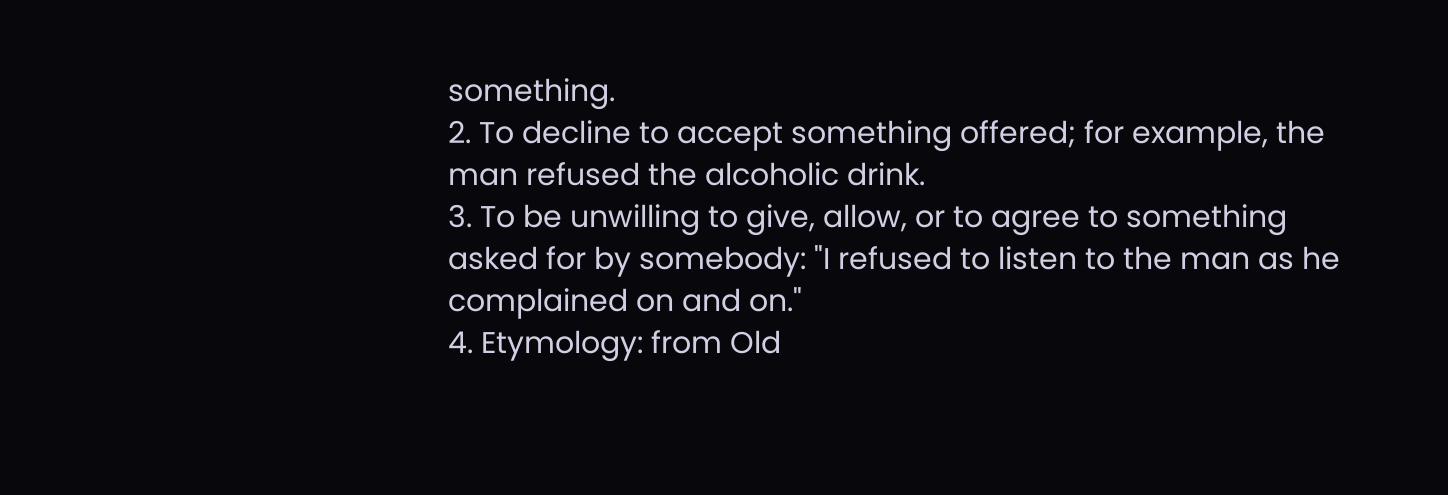something.
2. To decline to accept something offered; for example, the man refused the alcoholic drink.
3. To be unwilling to give, allow, or to agree to something asked for by somebody: "I refused to listen to the man as he complained on and on."
4. Etymology: from Old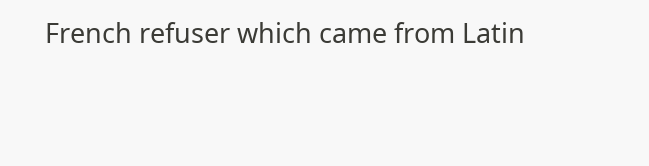French refuser which came from Latin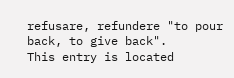refusare, refundere "to pour back, to give back".
This entry is located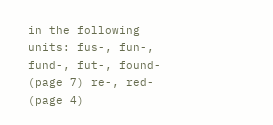in the following units: fus-, fun-, fund-, fut-, found- (page 7) re-, red- (page 4)